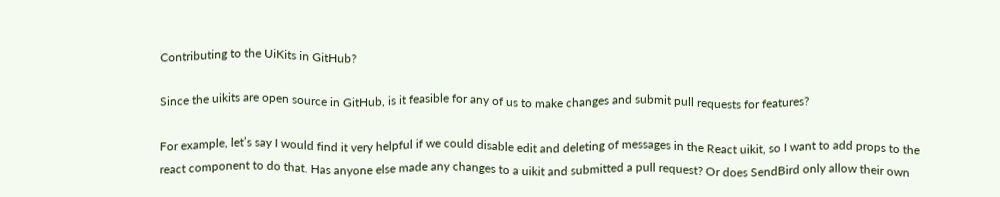Contributing to the UiKits in GitHub?

Since the uikits are open source in GitHub, is it feasible for any of us to make changes and submit pull requests for features?

For example, let’s say I would find it very helpful if we could disable edit and deleting of messages in the React uikit, so I want to add props to the react component to do that. Has anyone else made any changes to a uikit and submitted a pull request? Or does SendBird only allow their own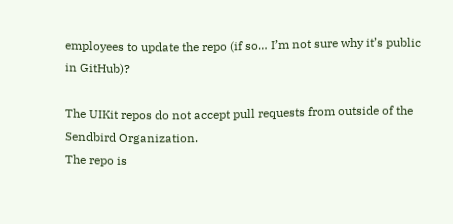employees to update the repo (if so… I’m not sure why it’s public in GitHub)?

The UIKit repos do not accept pull requests from outside of the Sendbird Organization.
The repo is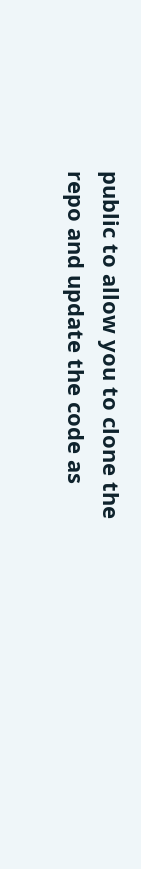public to allow you to clone the repo and update the code as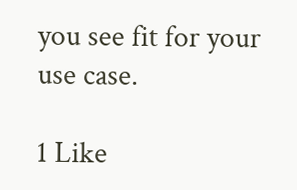you see fit for your use case.

1 Like